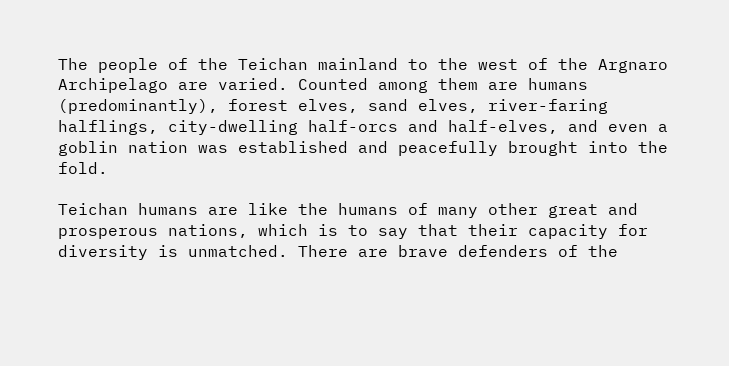The people of the Teichan mainland to the west of the Argnaro Archipelago are varied. Counted among them are humans (predominantly), forest elves, sand elves, river-faring halflings, city-dwelling half-orcs and half-elves, and even a goblin nation was established and peacefully brought into the fold.

Teichan humans are like the humans of many other great and prosperous nations, which is to say that their capacity for diversity is unmatched. There are brave defenders of the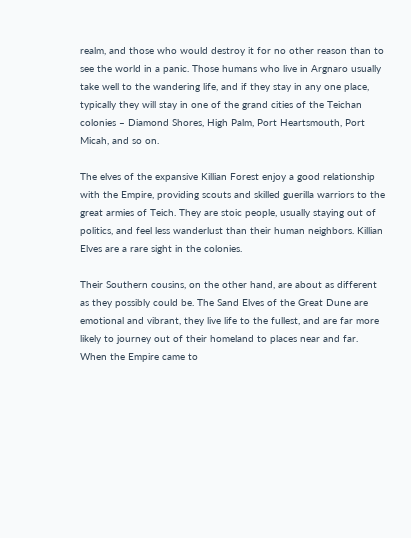realm, and those who would destroy it for no other reason than to see the world in a panic. Those humans who live in Argnaro usually take well to the wandering life, and if they stay in any one place, typically they will stay in one of the grand cities of the Teichan colonies – Diamond Shores, High Palm, Port Heartsmouth, Port Micah, and so on.

The elves of the expansive Killian Forest enjoy a good relationship with the Empire, providing scouts and skilled guerilla warriors to the great armies of Teich. They are stoic people, usually staying out of politics, and feel less wanderlust than their human neighbors. Killian Elves are a rare sight in the colonies.

Their Southern cousins, on the other hand, are about as different as they possibly could be. The Sand Elves of the Great Dune are emotional and vibrant, they live life to the fullest, and are far more likely to journey out of their homeland to places near and far. When the Empire came to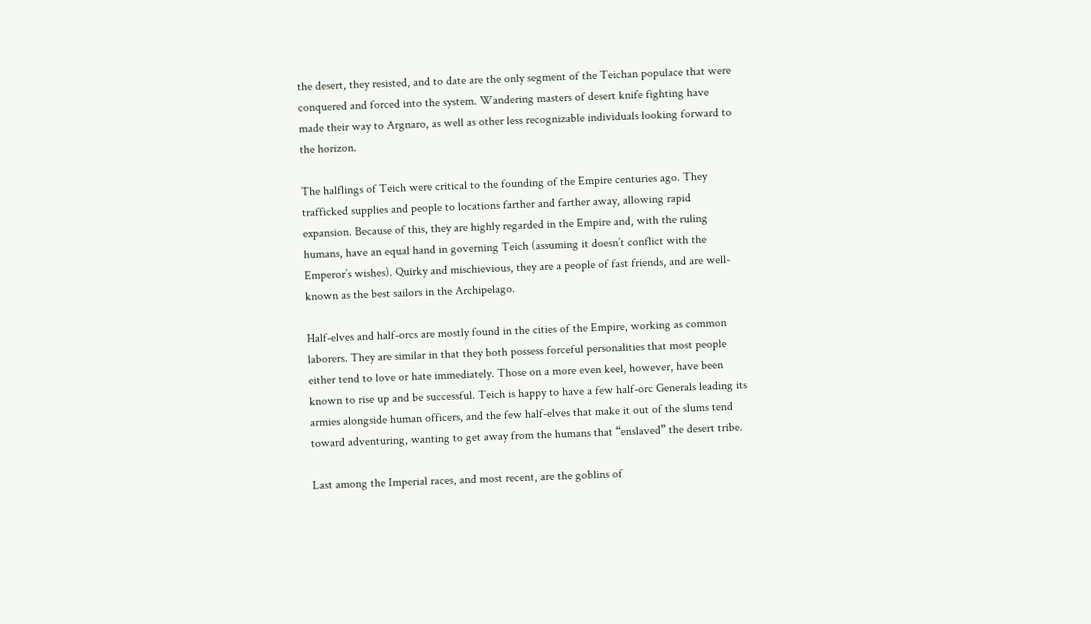the desert, they resisted, and to date are the only segment of the Teichan populace that were conquered and forced into the system. Wandering masters of desert knife fighting have made their way to Argnaro, as well as other less recognizable individuals looking forward to the horizon.

The halflings of Teich were critical to the founding of the Empire centuries ago. They trafficked supplies and people to locations farther and farther away, allowing rapid expansion. Because of this, they are highly regarded in the Empire and, with the ruling humans, have an equal hand in governing Teich (assuming it doesn’t conflict with the Emperor’s wishes). Quirky and mischievious, they are a people of fast friends, and are well-known as the best sailors in the Archipelago.

Half-elves and half-orcs are mostly found in the cities of the Empire, working as common laborers. They are similar in that they both possess forceful personalities that most people either tend to love or hate immediately. Those on a more even keel, however, have been known to rise up and be successful. Teich is happy to have a few half-orc Generals leading its armies alongside human officers, and the few half-elves that make it out of the slums tend toward adventuring, wanting to get away from the humans that “enslaved” the desert tribe.

Last among the Imperial races, and most recent, are the goblins of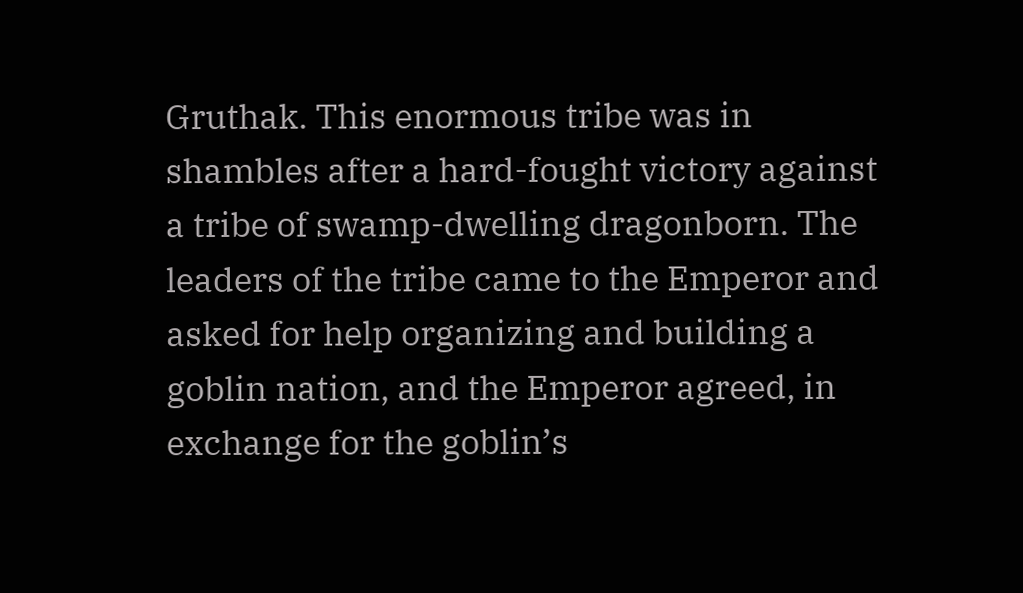Gruthak. This enormous tribe was in shambles after a hard-fought victory against a tribe of swamp-dwelling dragonborn. The leaders of the tribe came to the Emperor and asked for help organizing and building a goblin nation, and the Emperor agreed, in exchange for the goblin’s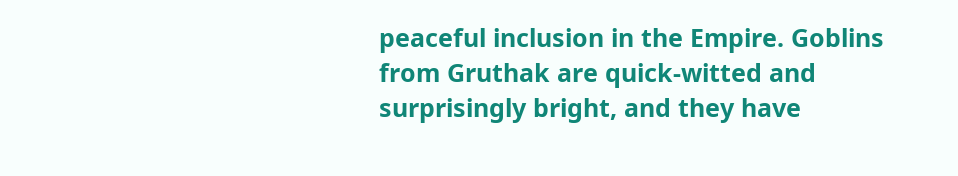peaceful inclusion in the Empire. Goblins from Gruthak are quick-witted and surprisingly bright, and they have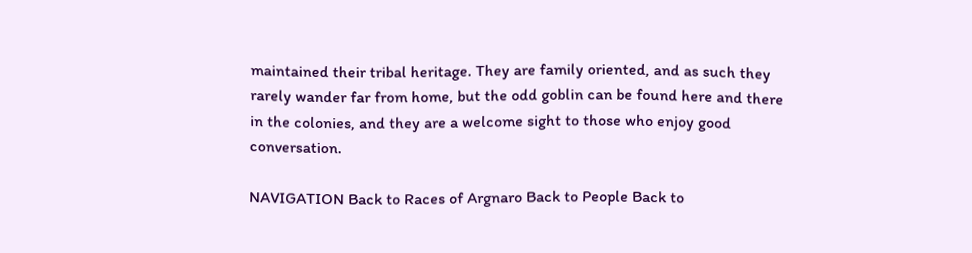maintained their tribal heritage. They are family oriented, and as such they rarely wander far from home, but the odd goblin can be found here and there in the colonies, and they are a welcome sight to those who enjoy good conversation.

NAVIGATION Back to Races of Argnaro Back to People Back to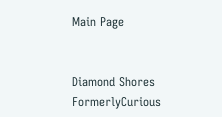Main Page


Diamond Shores FormerlyCurious